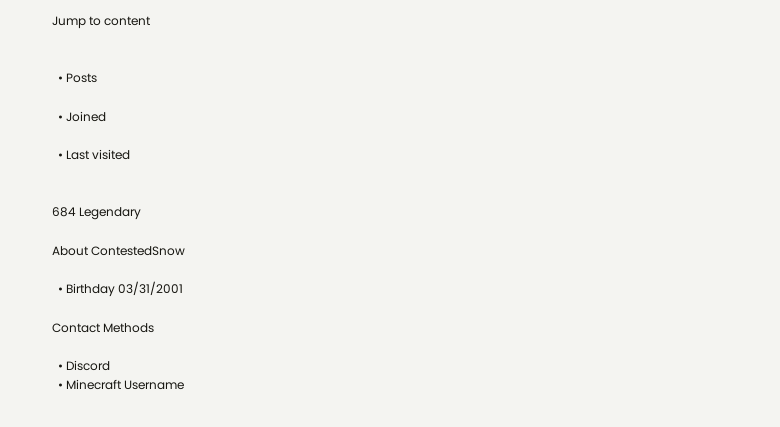Jump to content


  • Posts

  • Joined

  • Last visited


684 Legendary

About ContestedSnow

  • Birthday 03/31/2001

Contact Methods

  • Discord
  • Minecraft Username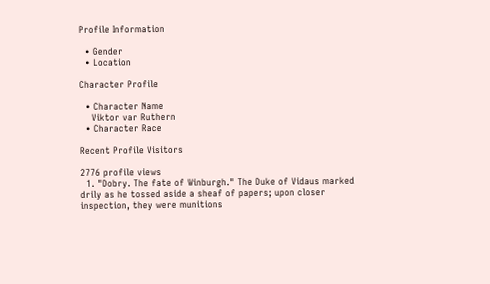Profile Information

  • Gender
  • Location

Character Profile

  • Character Name
    Viktor var Ruthern
  • Character Race

Recent Profile Visitors

2776 profile views
  1. "Dobry. The fate of Winburgh." The Duke of Vidaus marked drily as he tossed aside a sheaf of papers; upon closer inspection, they were munitions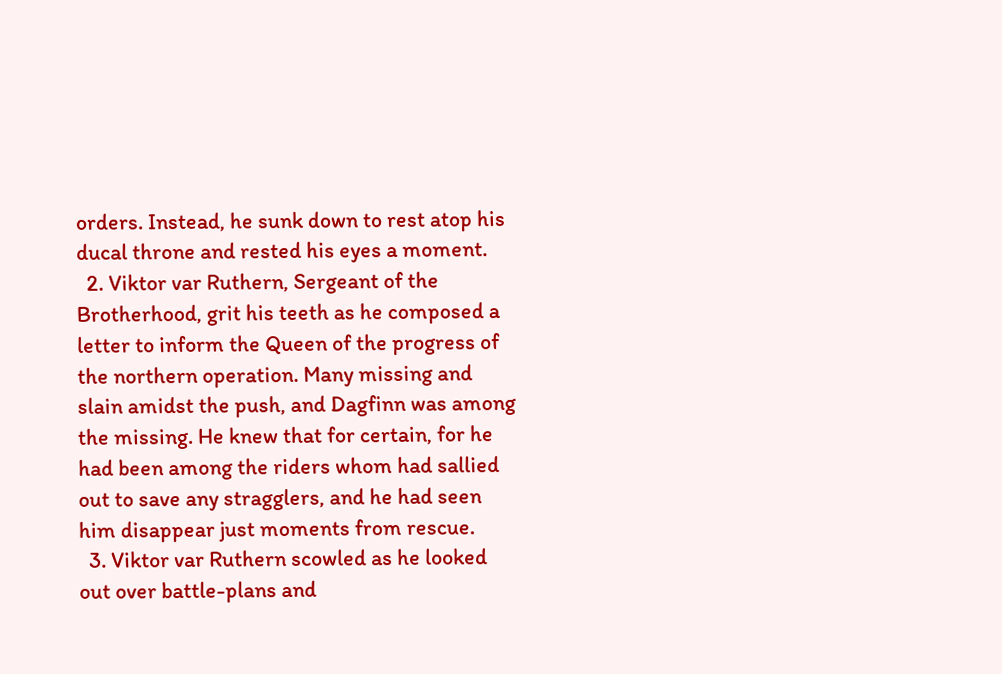orders. Instead, he sunk down to rest atop his ducal throne and rested his eyes a moment.
  2. Viktor var Ruthern, Sergeant of the Brotherhood, grit his teeth as he composed a letter to inform the Queen of the progress of the northern operation. Many missing and slain amidst the push, and Dagfinn was among the missing. He knew that for certain, for he had been among the riders whom had sallied out to save any stragglers, and he had seen him disappear just moments from rescue.
  3. Viktor var Ruthern scowled as he looked out over battle-plans and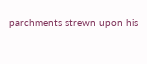parchments strewn upon his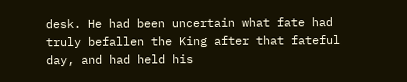desk. He had been uncertain what fate had truly befallen the King after that fateful day, and had held his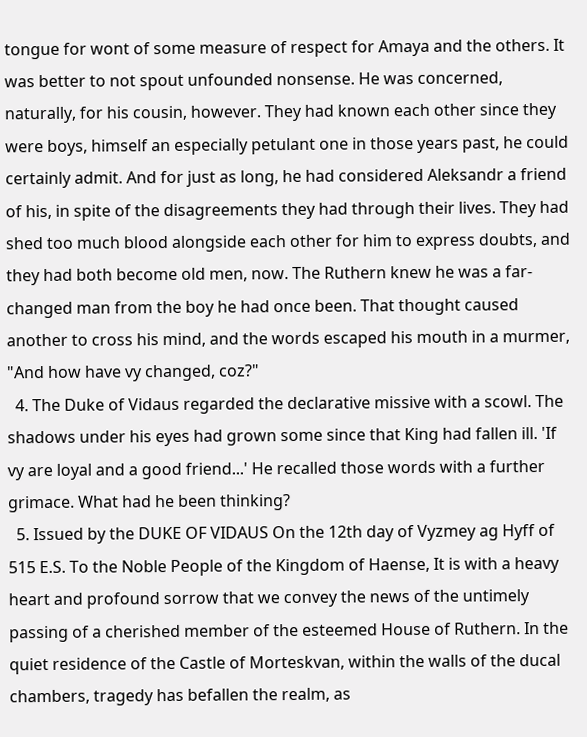tongue for wont of some measure of respect for Amaya and the others. It was better to not spout unfounded nonsense. He was concerned, naturally, for his cousin, however. They had known each other since they were boys, himself an especially petulant one in those years past, he could certainly admit. And for just as long, he had considered Aleksandr a friend of his, in spite of the disagreements they had through their lives. They had shed too much blood alongside each other for him to express doubts, and they had both become old men, now. The Ruthern knew he was a far-changed man from the boy he had once been. That thought caused another to cross his mind, and the words escaped his mouth in a murmer, "And how have vy changed, coz?"
  4. The Duke of Vidaus regarded the declarative missive with a scowl. The shadows under his eyes had grown some since that King had fallen ill. 'If vy are loyal and a good friend...' He recalled those words with a further grimace. What had he been thinking?
  5. Issued by the DUKE OF VIDAUS On the 12th day of Vyzmey ag Hyff of 515 E.S. To the Noble People of the Kingdom of Haense, It is with a heavy heart and profound sorrow that we convey the news of the untimely passing of a cherished member of the esteemed House of Ruthern. In the quiet residence of the Castle of Morteskvan, within the walls of the ducal chambers, tragedy has befallen the realm, as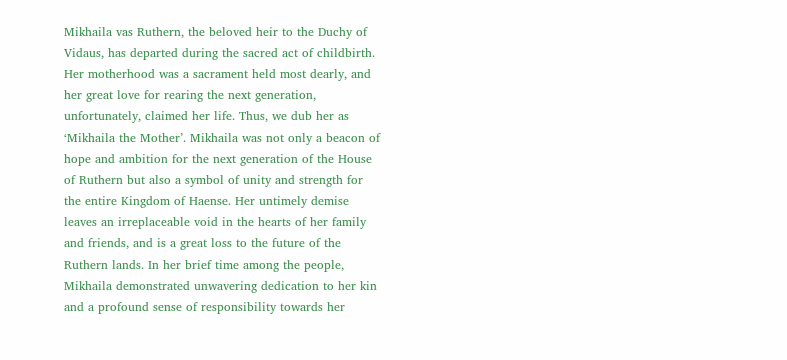Mikhaila vas Ruthern, the beloved heir to the Duchy of Vidaus, has departed during the sacred act of childbirth. Her motherhood was a sacrament held most dearly, and her great love for rearing the next generation, unfortunately, claimed her life. Thus, we dub her as ‘Mikhaila the Mother’. Mikhaila was not only a beacon of hope and ambition for the next generation of the House of Ruthern but also a symbol of unity and strength for the entire Kingdom of Haense. Her untimely demise leaves an irreplaceable void in the hearts of her family and friends, and is a great loss to the future of the Ruthern lands. In her brief time among the people, Mikhaila demonstrated unwavering dedication to her kin and a profound sense of responsibility towards her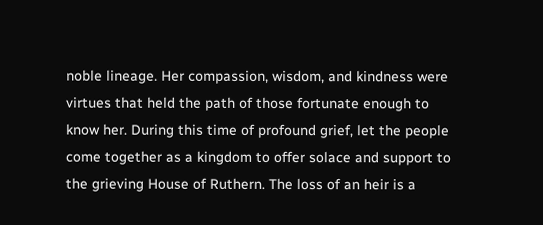noble lineage. Her compassion, wisdom, and kindness were virtues that held the path of those fortunate enough to know her. During this time of profound grief, let the people come together as a kingdom to offer solace and support to the grieving House of Ruthern. The loss of an heir is a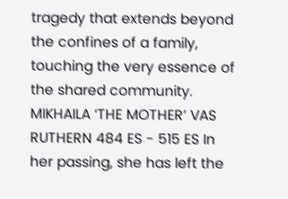tragedy that extends beyond the confines of a family, touching the very essence of the shared community. MIKHAILA ‘THE MOTHER’ VAS RUTHERN 484 ES - 515 ES In her passing, she has left the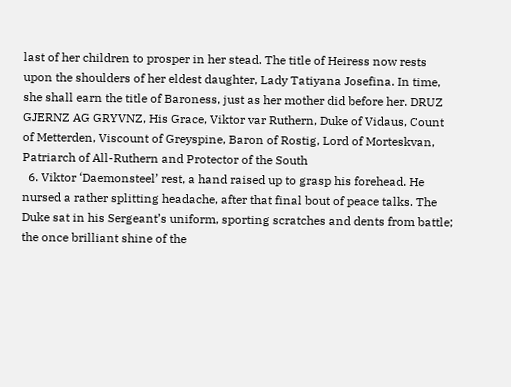last of her children to prosper in her stead. The title of Heiress now rests upon the shoulders of her eldest daughter, Lady Tatiyana Josefina. In time, she shall earn the title of Baroness, just as her mother did before her. DRUZ GJERNZ AG GRYVNZ, His Grace, Viktor var Ruthern, Duke of Vidaus, Count of Metterden, Viscount of Greyspine, Baron of Rostig, Lord of Morteskvan, Patriarch of All-Ruthern and Protector of the South
  6. Viktor ‘Daemonsteel’ rest, a hand raised up to grasp his forehead. He nursed a rather splitting headache, after that final bout of peace talks. The Duke sat in his Sergeant’s uniform, sporting scratches and dents from battle; the once brilliant shine of the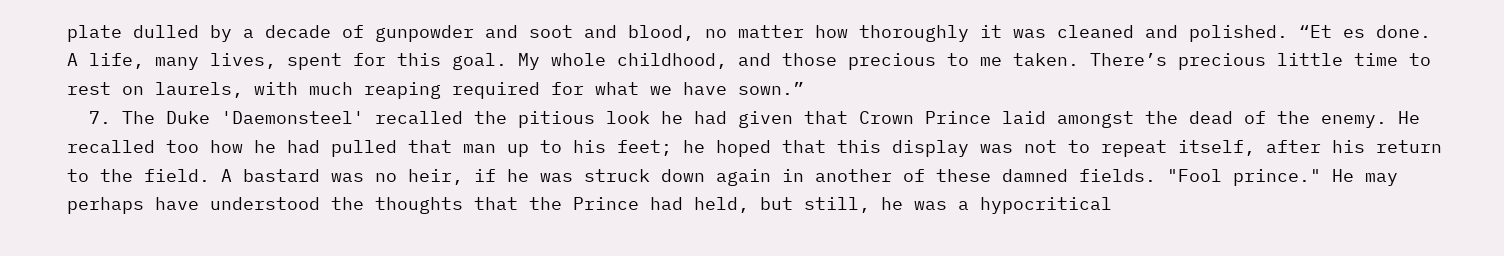plate dulled by a decade of gunpowder and soot and blood, no matter how thoroughly it was cleaned and polished. “Et es done. A life, many lives, spent for this goal. My whole childhood, and those precious to me taken. There’s precious little time to rest on laurels, with much reaping required for what we have sown.”
  7. The Duke 'Daemonsteel' recalled the pitious look he had given that Crown Prince laid amongst the dead of the enemy. He recalled too how he had pulled that man up to his feet; he hoped that this display was not to repeat itself, after his return to the field. A bastard was no heir, if he was struck down again in another of these damned fields. "Fool prince." He may perhaps have understood the thoughts that the Prince had held, but still, he was a hypocritical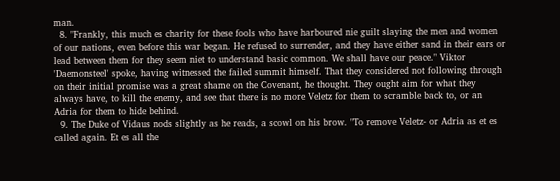man.
  8. "Frankly, this much es charity for these fools who have harboured nie guilt slaying the men and women of our nations, even before this war began. He refused to surrender, and they have either sand in their ears or lead between them for they seem niet to understand basic common. We shall have our peace." Viktor 'Daemonsteel' spoke, having witnessed the failed summit himself. That they considered not following through on their initial promise was a great shame on the Covenant, he thought. They ought aim for what they always have, to kill the enemy, and see that there is no more Veletz for them to scramble back to, or an Adria for them to hide behind.
  9. The Duke of Vidaus nods slightly as he reads, a scowl on his brow. "To remove Veletz- or Adria as et es called again. Et es all the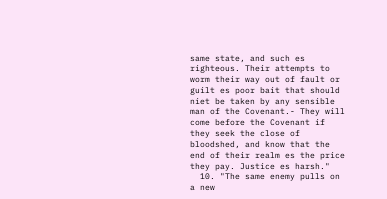same state, and such es righteous. Their attempts to worm their way out of fault or guilt es poor bait that should niet be taken by any sensible man of the Covenant.- They will come before the Covenant if they seek the close of bloodshed, and know that the end of their realm es the price they pay. Justice es harsh."
  10. "The same enemy pulls on a new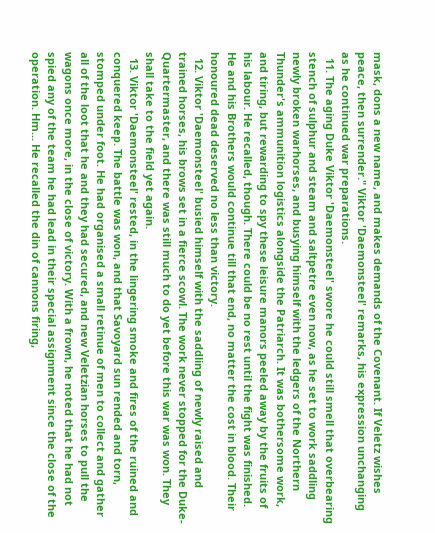mask, dons a new name, and makes demands of the Covenant. If Veletz wishes peace, then surrender." Viktor 'Daemonsteel' remarks, his expression unchanging as he continued war preparations.
  11. The aging Duke Viktor 'Daemonsteel' swore he could still smell that overbearing stench of sulphur and steam and saltpetre even now, as he set to work saddling newly broken warhorses, and busying himself with the ledgers of the Northern Thunder's ammunition logistics alongside the Patriarch. It was bothersome work, and tiring, but rewarding to spy these leisure manors peeled away by the fruits of his labour. He recalled, though. There could be no rest until the fight was finished. He and his Brothers would continue till that end, no matter the cost in blood. Their honoured dead deserved no less than victory.
  12. Viktor 'Daemonsteel' busied himself with the saddling of newly raised and trained horses, his brows set in a fierce scowl. The work never stopped for the Duke-Quartermaster, and there was still much to do yet before this war was won. They shall take to the field yet again.
  13. Viktor 'Daemonsteel' rested, in the lingering smoke and fires of the ruined and conquered keep. The battle was won, and that Savoyard sun rended and torn, stomped under foot. He had organised a small retinue of men to collect and gather all of the loot that he and they had secured, and new Veletzian horses to pull the wagons once more, in the close of victory. With a frown, he noted that he had not spied any of the team he had lead in their special assignment since the close of the operation. Hm... He recalled the din of cannons firing,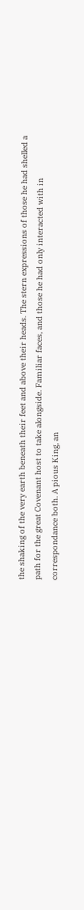the shaking of the very earth beneath their feet and above their heads. The stern expressions of those he had shelled a path for the great Covenant host to take alongside. Familiar faces, and those he had only interacted with in correspondance both. A pious King, an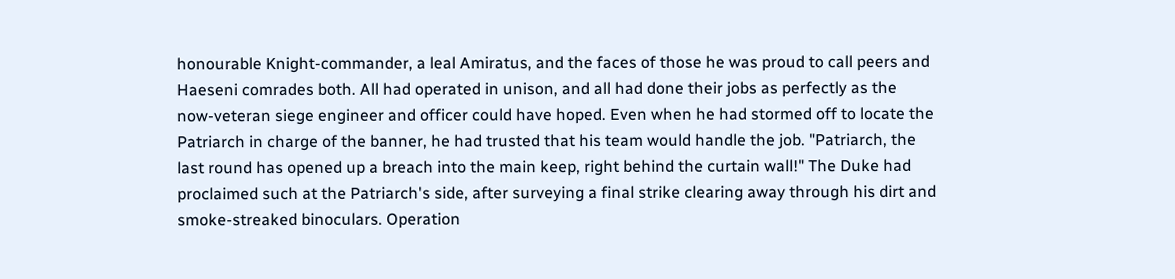honourable Knight-commander, a leal Amiratus, and the faces of those he was proud to call peers and Haeseni comrades both. All had operated in unison, and all had done their jobs as perfectly as the now-veteran siege engineer and officer could have hoped. Even when he had stormed off to locate the Patriarch in charge of the banner, he had trusted that his team would handle the job. "Patriarch, the last round has opened up a breach into the main keep, right behind the curtain wall!" The Duke had proclaimed such at the Patriarch's side, after surveying a final strike clearing away through his dirt and smoke-streaked binoculars. Operation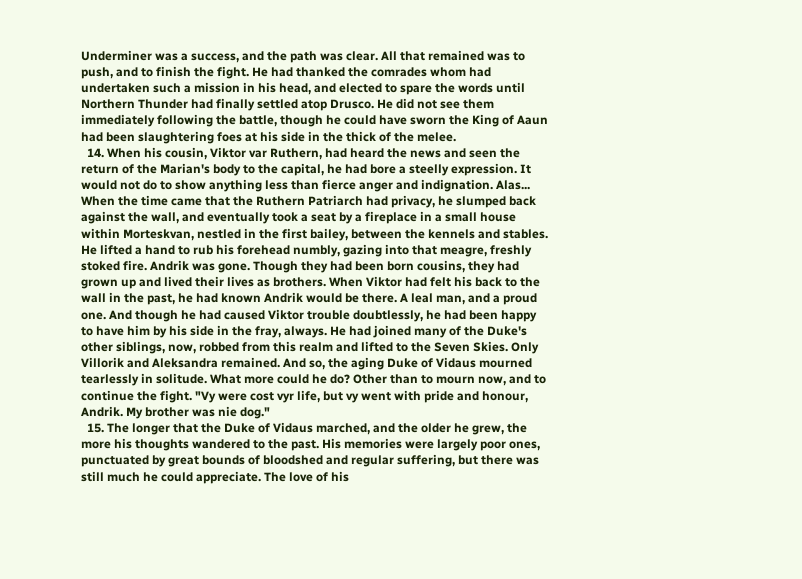Underminer was a success, and the path was clear. All that remained was to push, and to finish the fight. He had thanked the comrades whom had undertaken such a mission in his head, and elected to spare the words until Northern Thunder had finally settled atop Drusco. He did not see them immediately following the battle, though he could have sworn the King of Aaun had been slaughtering foes at his side in the thick of the melee.
  14. When his cousin, Viktor var Ruthern, had heard the news and seen the return of the Marian's body to the capital, he had bore a steelly expression. It would not do to show anything less than fierce anger and indignation. Alas... When the time came that the Ruthern Patriarch had privacy, he slumped back against the wall, and eventually took a seat by a fireplace in a small house within Morteskvan, nestled in the first bailey, between the kennels and stables. He lifted a hand to rub his forehead numbly, gazing into that meagre, freshly stoked fire. Andrik was gone. Though they had been born cousins, they had grown up and lived their lives as brothers. When Viktor had felt his back to the wall in the past, he had known Andrik would be there. A leal man, and a proud one. And though he had caused Viktor trouble doubtlessly, he had been happy to have him by his side in the fray, always. He had joined many of the Duke's other siblings, now, robbed from this realm and lifted to the Seven Skies. Only Villorik and Aleksandra remained. And so, the aging Duke of Vidaus mourned tearlessly in solitude. What more could he do? Other than to mourn now, and to continue the fight. "Vy were cost vyr life, but vy went with pride and honour, Andrik. My brother was nie dog."
  15. The longer that the Duke of Vidaus marched, and the older he grew, the more his thoughts wandered to the past. His memories were largely poor ones, punctuated by great bounds of bloodshed and regular suffering, but there was still much he could appreciate. The love of his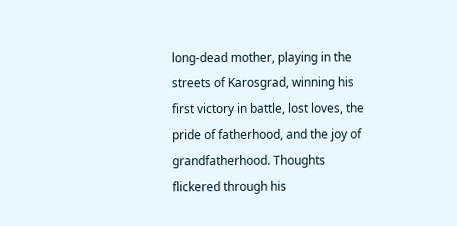long-dead mother, playing in the streets of Karosgrad, winning his first victory in battle, lost loves, the pride of fatherhood, and the joy of grandfatherhood. Thoughts flickered through his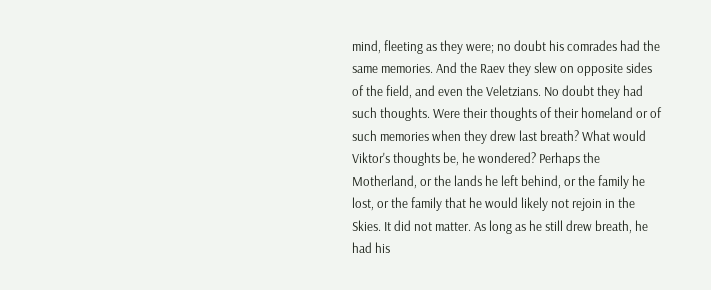mind, fleeting as they were; no doubt his comrades had the same memories. And the Raev they slew on opposite sides of the field, and even the Veletzians. No doubt they had such thoughts. Were their thoughts of their homeland or of such memories when they drew last breath? What would Viktor's thoughts be, he wondered? Perhaps the Motherland, or the lands he left behind, or the family he lost, or the family that he would likely not rejoin in the Skies. It did not matter. As long as he still drew breath, he had his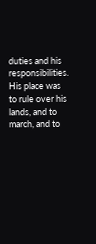duties and his responsibilities. His place was to rule over his lands, and to march, and to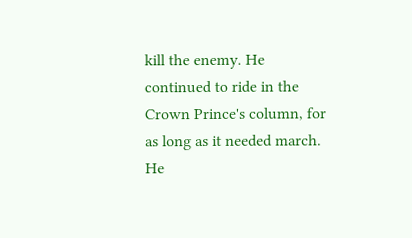kill the enemy. He continued to ride in the Crown Prince's column, for as long as it needed march. He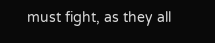must fight, as they all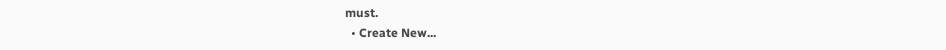must.
  • Create New...